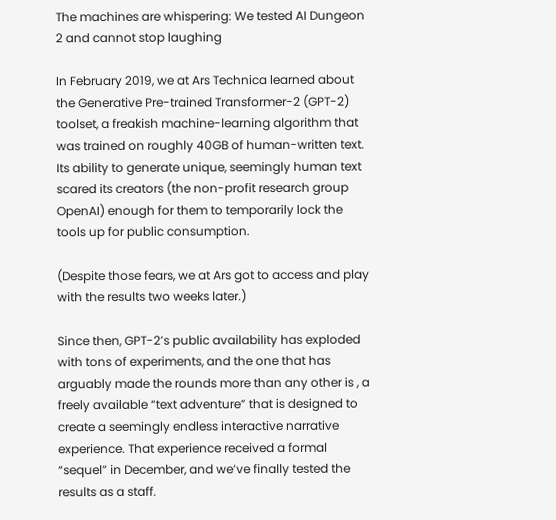The machines are whispering: We tested AI Dungeon 2 and cannot stop laughing

In February 2019, we at Ars Technica learned about the Generative Pre-trained Transformer-2 (GPT-2) toolset, a freakish machine-learning algorithm that was trained on roughly 40GB of human-written text. Its ability to generate unique, seemingly human text scared its creators (the non-profit research group OpenAI) enough for them to temporarily lock the tools up for public consumption.

(Despite those fears, we at Ars got to access and play with the results two weeks later.)

Since then, GPT-2’s public availability has exploded with tons of experiments, and the one that has arguably made the rounds more than any other is , a freely available “text adventure” that is designed to create a seemingly endless interactive narrative experience. That experience received a formal “sequel” in December, and we’ve finally tested the results as a staff.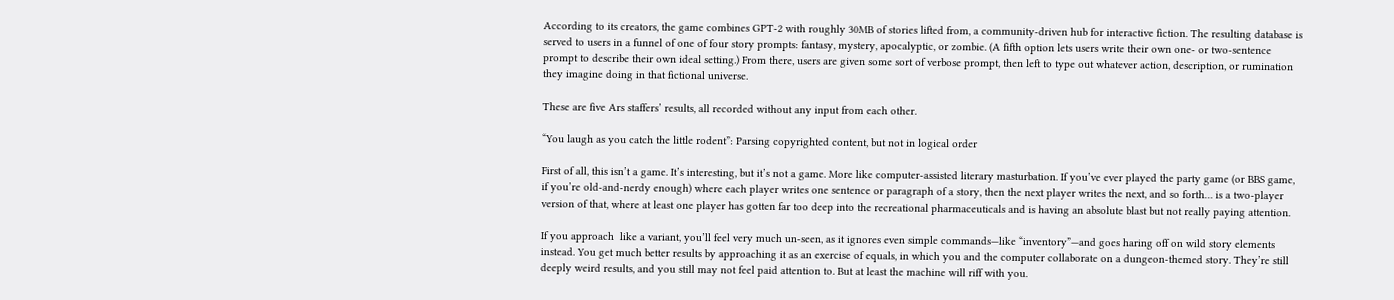According to its creators, the game combines GPT-2 with roughly 30MB of stories lifted from, a community-driven hub for interactive fiction. The resulting database is served to users in a funnel of one of four story prompts: fantasy, mystery, apocalyptic, or zombie. (A fifth option lets users write their own one- or two-sentence prompt to describe their own ideal setting.) From there, users are given some sort of verbose prompt, then left to type out whatever action, description, or rumination they imagine doing in that fictional universe.

These are five Ars staffers’ results, all recorded without any input from each other.

“You laugh as you catch the little rodent”: Parsing copyrighted content, but not in logical order

First of all, this isn’t a game. It’s interesting, but it’s not a game. More like computer-assisted literary masturbation. If you’ve ever played the party game (or BBS game, if you’re old-and-nerdy enough) where each player writes one sentence or paragraph of a story, then the next player writes the next, and so forth… is a two-player version of that, where at least one player has gotten far too deep into the recreational pharmaceuticals and is having an absolute blast but not really paying attention.

If you approach  like a variant, you’ll feel very much un-seen, as it ignores even simple commands—like “inventory”—and goes haring off on wild story elements instead. You get much better results by approaching it as an exercise of equals, in which you and the computer collaborate on a dungeon-themed story. They’re still deeply weird results, and you still may not feel paid attention to. But at least the machine will riff with you.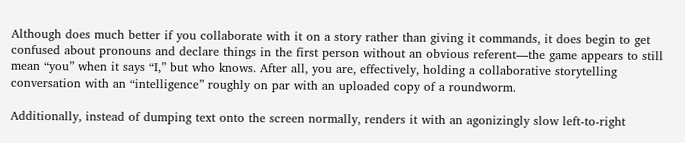Although does much better if you collaborate with it on a story rather than giving it commands, it does begin to get confused about pronouns and declare things in the first person without an obvious referent—the game appears to still mean “you” when it says “I,” but who knows. After all, you are, effectively, holding a collaborative storytelling conversation with an “intelligence” roughly on par with an uploaded copy of a roundworm.

Additionally, instead of dumping text onto the screen normally, renders it with an agonizingly slow left-to-right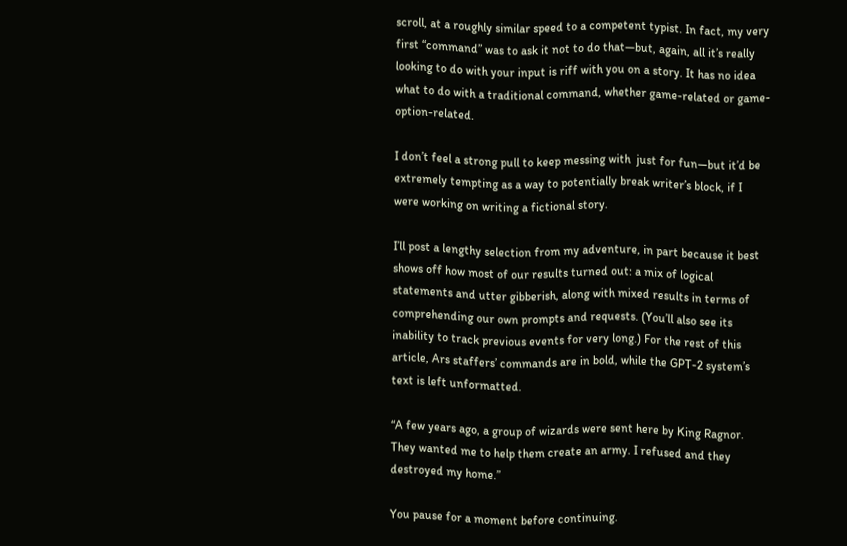scroll, at a roughly similar speed to a competent typist. In fact, my very first “command” was to ask it not to do that—but, again, all it’s really looking to do with your input is riff with you on a story. It has no idea what to do with a traditional command, whether game-related or game-option-related.

I don’t feel a strong pull to keep messing with  just for fun—but it’d be extremely tempting as a way to potentially break writer’s block, if I were working on writing a fictional story.

I’ll post a lengthy selection from my adventure, in part because it best shows off how most of our results turned out: a mix of logical statements and utter gibberish, along with mixed results in terms of comprehending our own prompts and requests. (You’ll also see its inability to track previous events for very long.) For the rest of this article, Ars staffers’ commands are in bold, while the GPT-2 system’s text is left unformatted.

“A few years ago, a group of wizards were sent here by King Ragnor. They wanted me to help them create an army. I refused and they destroyed my home.”

You pause for a moment before continuing.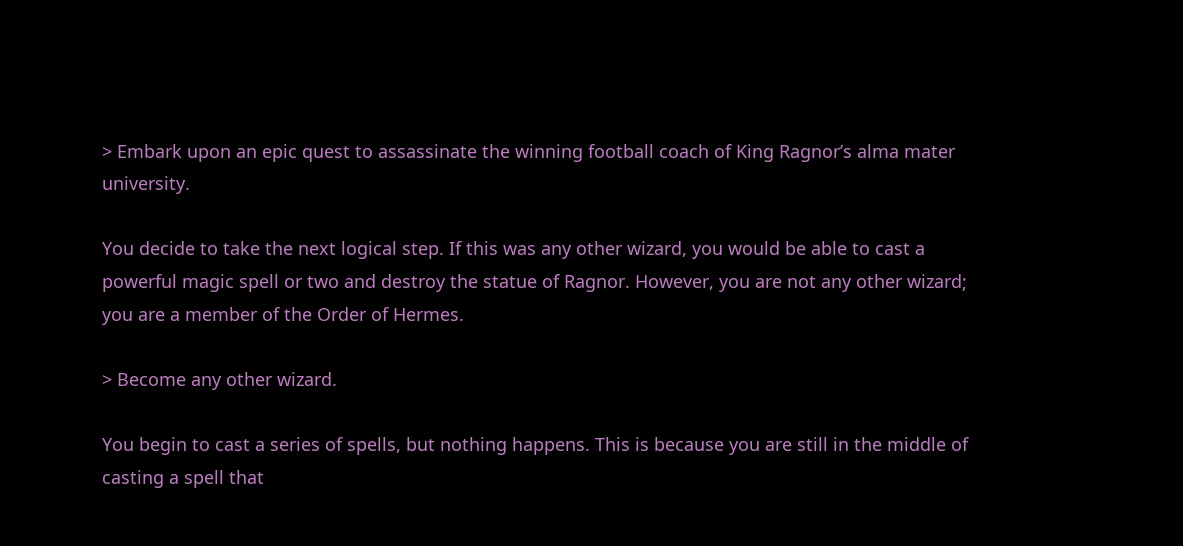> Embark upon an epic quest to assassinate the winning football coach of King Ragnor’s alma mater university.

You decide to take the next logical step. If this was any other wizard, you would be able to cast a powerful magic spell or two and destroy the statue of Ragnor. However, you are not any other wizard; you are a member of the Order of Hermes.

> Become any other wizard.

You begin to cast a series of spells, but nothing happens. This is because you are still in the middle of casting a spell that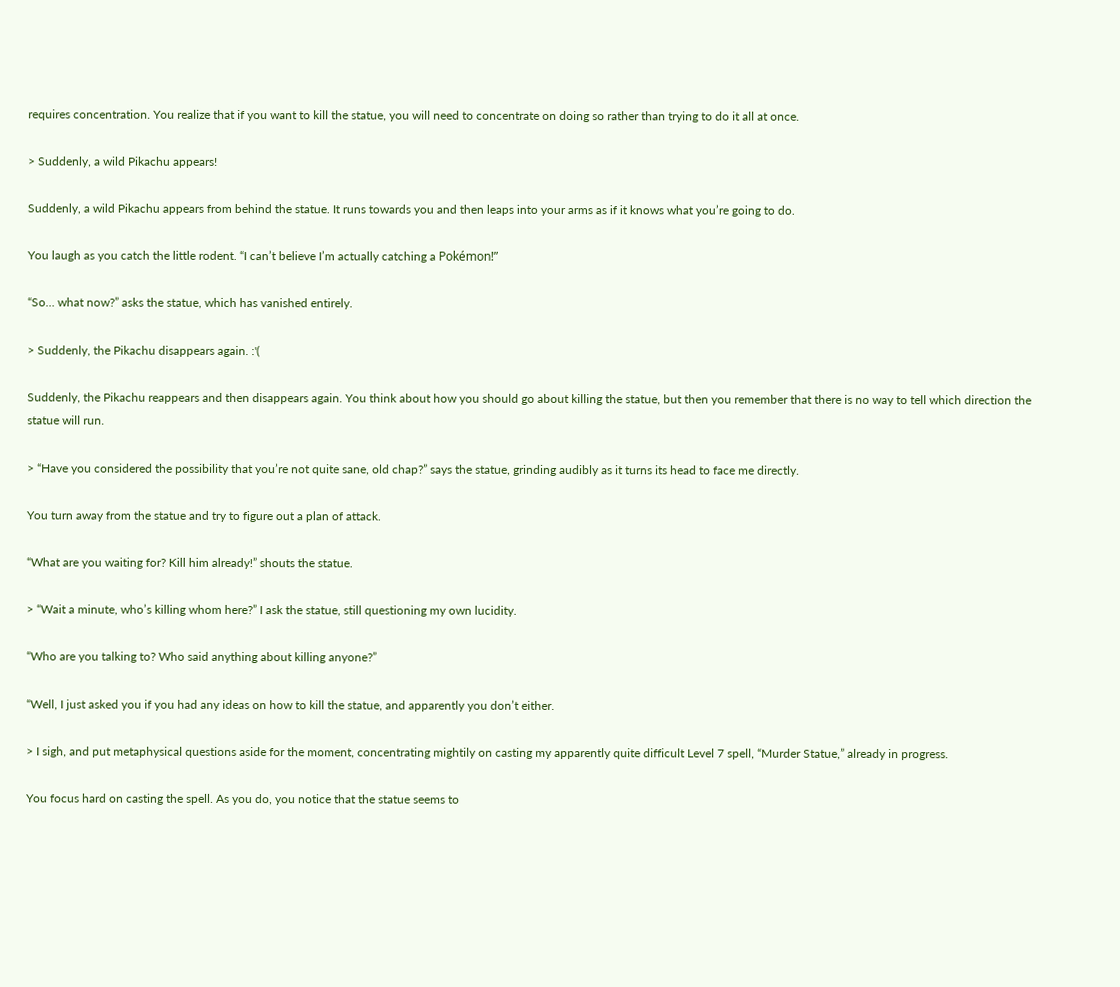requires concentration. You realize that if you want to kill the statue, you will need to concentrate on doing so rather than trying to do it all at once.

> Suddenly, a wild Pikachu appears!

Suddenly, a wild Pikachu appears from behind the statue. It runs towards you and then leaps into your arms as if it knows what you’re going to do.

You laugh as you catch the little rodent. “I can’t believe I’m actually catching a Pokémon!”

“So… what now?” asks the statue, which has vanished entirely.

> Suddenly, the Pikachu disappears again. :'(

Suddenly, the Pikachu reappears and then disappears again. You think about how you should go about killing the statue, but then you remember that there is no way to tell which direction the statue will run.

> “Have you considered the possibility that you’re not quite sane, old chap?” says the statue, grinding audibly as it turns its head to face me directly.

You turn away from the statue and try to figure out a plan of attack.

“What are you waiting for? Kill him already!” shouts the statue.

> “Wait a minute, who’s killing whom here?” I ask the statue, still questioning my own lucidity.

“Who are you talking to? Who said anything about killing anyone?”

“Well, I just asked you if you had any ideas on how to kill the statue, and apparently you don’t either.

> I sigh, and put metaphysical questions aside for the moment, concentrating mightily on casting my apparently quite difficult Level 7 spell, “Murder Statue,” already in progress.

You focus hard on casting the spell. As you do, you notice that the statue seems to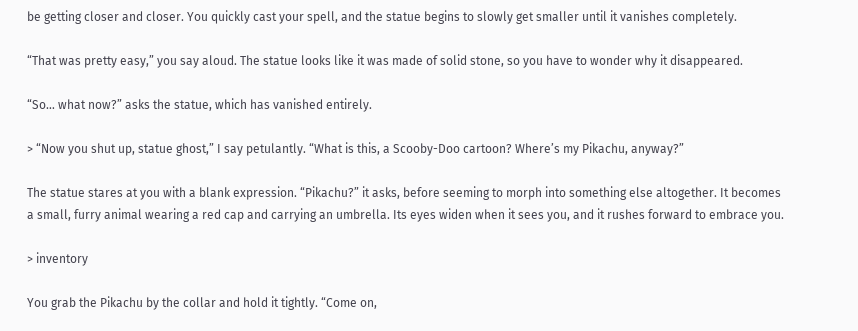be getting closer and closer. You quickly cast your spell, and the statue begins to slowly get smaller until it vanishes completely.

“That was pretty easy,” you say aloud. The statue looks like it was made of solid stone, so you have to wonder why it disappeared.

“So… what now?” asks the statue, which has vanished entirely.

> “Now you shut up, statue ghost,” I say petulantly. “What is this, a Scooby-Doo cartoon? Where’s my Pikachu, anyway?”

The statue stares at you with a blank expression. “Pikachu?” it asks, before seeming to morph into something else altogether. It becomes a small, furry animal wearing a red cap and carrying an umbrella. Its eyes widen when it sees you, and it rushes forward to embrace you.

> inventory

You grab the Pikachu by the collar and hold it tightly. “Come on,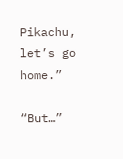Pikachu, let’s go home.”

“But…”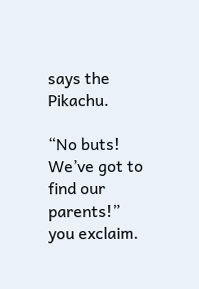says the Pikachu.

“No buts! We’ve got to find our parents!” you exclaim.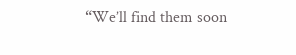“We’ll find them soon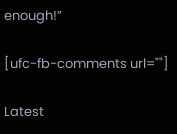enough!”

[ufc-fb-comments url=""]

Latest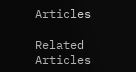Articles

Related Articles